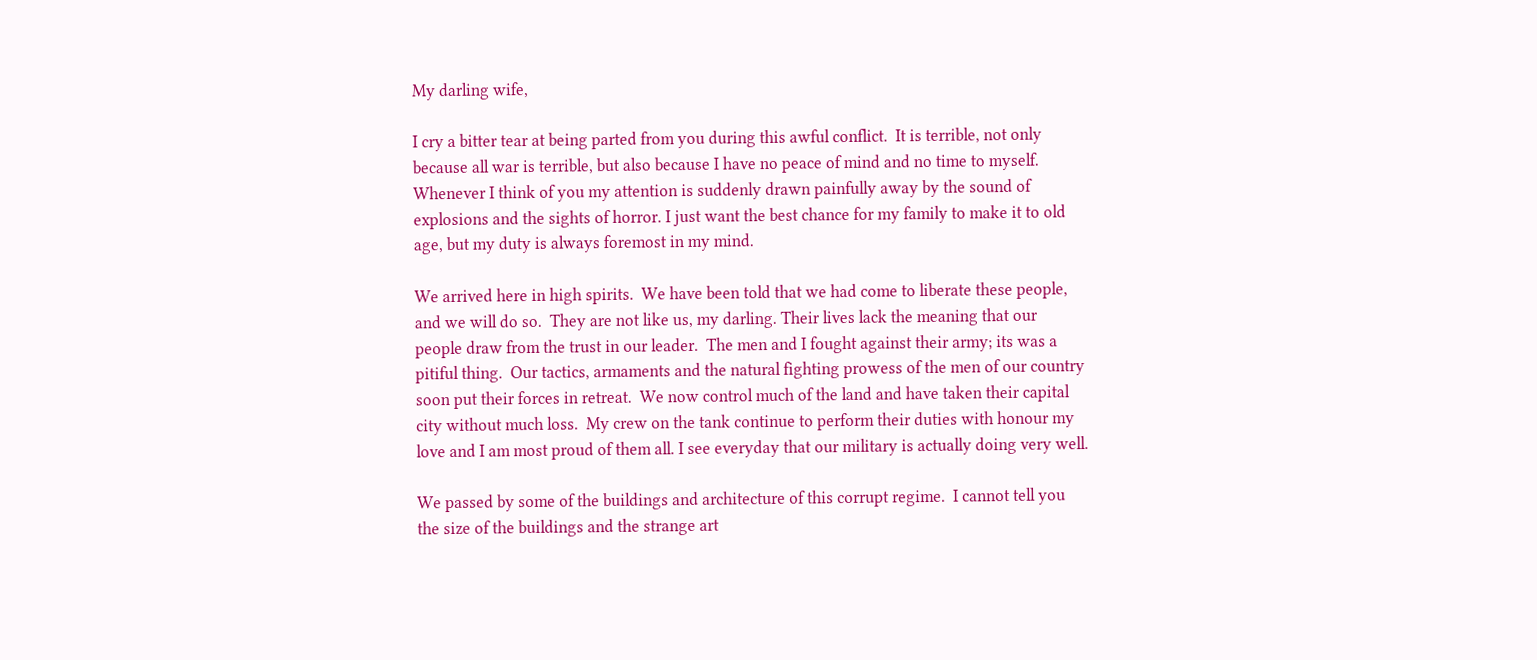My darling wife,

I cry a bitter tear at being parted from you during this awful conflict.  It is terrible, not only because all war is terrible, but also because I have no peace of mind and no time to myself. Whenever I think of you my attention is suddenly drawn painfully away by the sound of explosions and the sights of horror. I just want the best chance for my family to make it to old age, but my duty is always foremost in my mind.

We arrived here in high spirits.  We have been told that we had come to liberate these people, and we will do so.  They are not like us, my darling. Their lives lack the meaning that our people draw from the trust in our leader.  The men and I fought against their army; its was a pitiful thing.  Our tactics, armaments and the natural fighting prowess of the men of our country soon put their forces in retreat.  We now control much of the land and have taken their capital city without much loss.  My crew on the tank continue to perform their duties with honour my love and I am most proud of them all. I see everyday that our military is actually doing very well.

We passed by some of the buildings and architecture of this corrupt regime.  I cannot tell you the size of the buildings and the strange art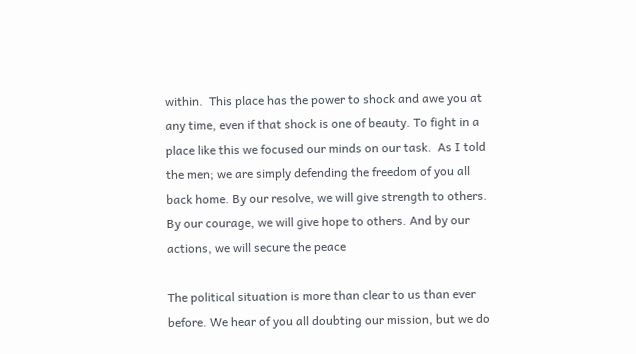within.  This place has the power to shock and awe you at any time, even if that shock is one of beauty. To fight in a place like this we focused our minds on our task.  As I told the men; we are simply defending the freedom of you all back home. By our resolve, we will give strength to others. By our courage, we will give hope to others. And by our actions, we will secure the peace

The political situation is more than clear to us than ever before. We hear of you all doubting our mission, but we do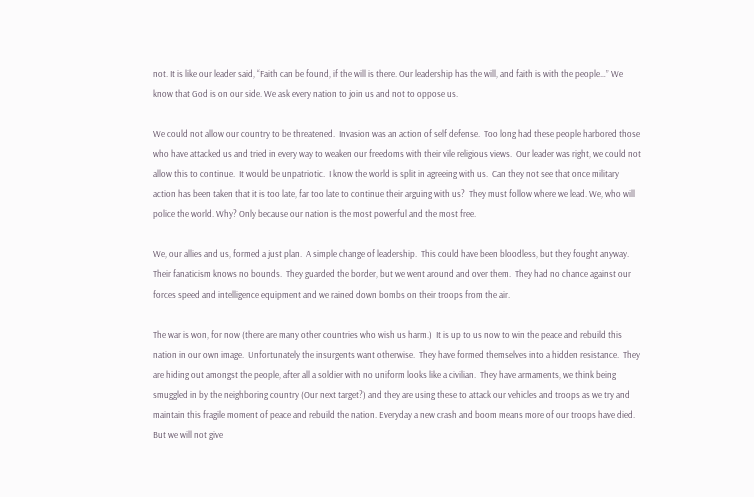not. It is like our leader said, “Faith can be found, if the will is there. Our leadership has the will, and faith is with the people…” We know that God is on our side. We ask every nation to join us and not to oppose us.

We could not allow our country to be threatened.  Invasion was an action of self defense.  Too long had these people harbored those who have attacked us and tried in every way to weaken our freedoms with their vile religious views.  Our leader was right, we could not allow this to continue.  It would be unpatriotic.  I know the world is split in agreeing with us.  Can they not see that once military action has been taken that it is too late, far too late to continue their arguing with us?  They must follow where we lead. We, who will police the world. Why? Only because our nation is the most powerful and the most free.

We, our allies and us, formed a just plan.  A simple change of leadership.  This could have been bloodless, but they fought anyway.  Their fanaticism knows no bounds.  They guarded the border, but we went around and over them.  They had no chance against our forces speed and intelligence equipment and we rained down bombs on their troops from the air.

The war is won, for now (there are many other countries who wish us harm.)  It is up to us now to win the peace and rebuild this nation in our own image.  Unfortunately the insurgents want otherwise.  They have formed themselves into a hidden resistance.  They are hiding out amongst the people, after all a soldier with no uniform looks like a civilian.  They have armaments, we think being smuggled in by the neighboring country (Our next target?) and they are using these to attack our vehicles and troops as we try and maintain this fragile moment of peace and rebuild the nation. Everyday a new crash and boom means more of our troops have died. But we will not give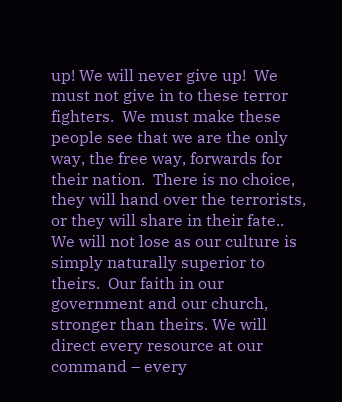up! We will never give up!  We must not give in to these terror fighters.  We must make these people see that we are the only way, the free way, forwards for their nation.  There is no choice, they will hand over the terrorists, or they will share in their fate..  We will not lose as our culture is simply naturally superior to theirs.  Our faith in our government and our church, stronger than theirs. We will direct every resource at our command – every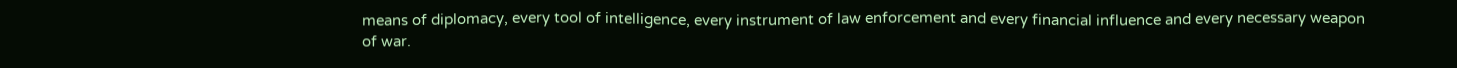means of diplomacy, every tool of intelligence, every instrument of law enforcement and every financial influence and every necessary weapon of war.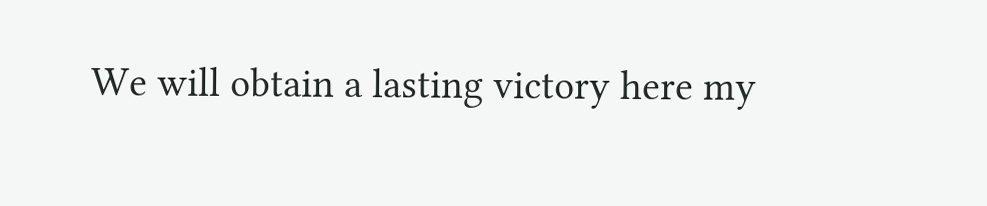We will obtain a lasting victory here my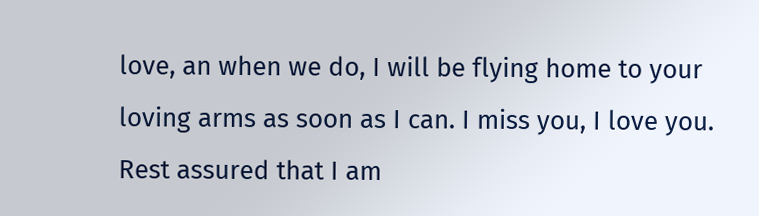love, an when we do, I will be flying home to your loving arms as soon as I can. I miss you, I love you.  Rest assured that I am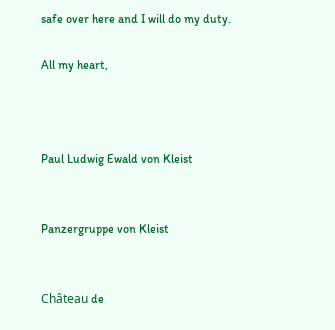safe over here and I will do my duty.

All my heart,



Paul Ludwig Ewald von Kleist


Panzergruppe von Kleist


Château de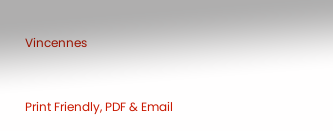Vincennes



Print Friendly, PDF & Email